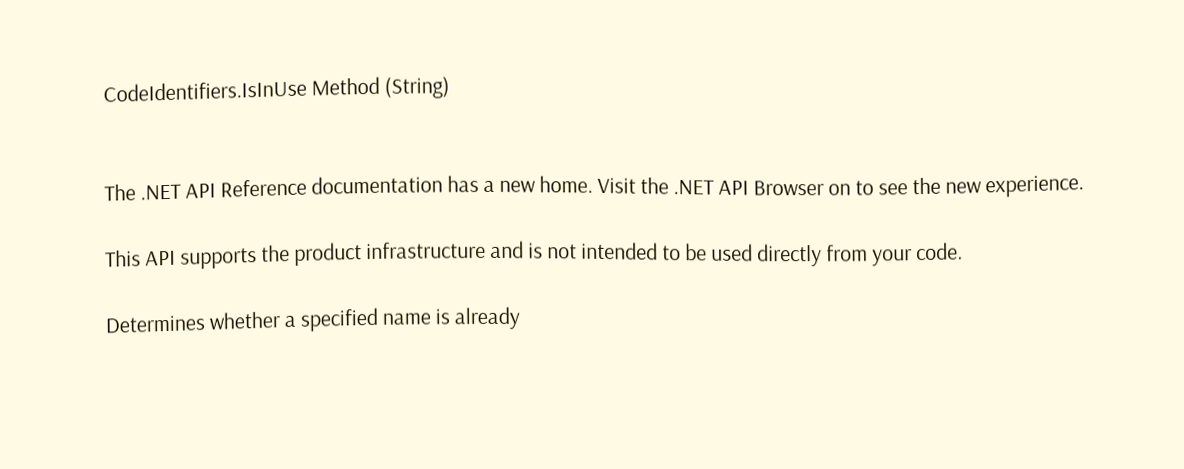CodeIdentifiers.IsInUse Method (String)


The .NET API Reference documentation has a new home. Visit the .NET API Browser on to see the new experience.

This API supports the product infrastructure and is not intended to be used directly from your code.

Determines whether a specified name is already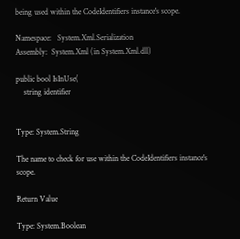being used within the CodeIdentifiers instance's scope.

Namespace:   System.Xml.Serialization
Assembly:  System.Xml (in System.Xml.dll)

public bool IsInUse(
    string identifier


Type: System.String

The name to check for use within the CodeIdentifiers instance's scope.

Return Value

Type: System.Boolean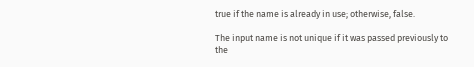true if the name is already in use; otherwise, false.

The input name is not unique if it was passed previously to the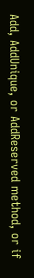Add, AddUnique, or AddReserved method, or if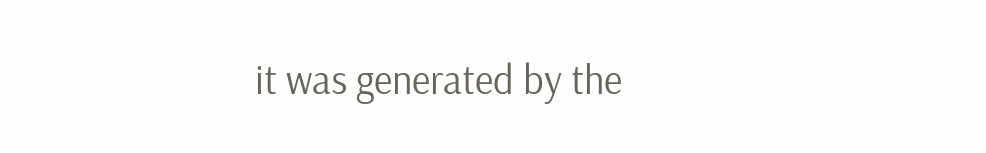it was generated by the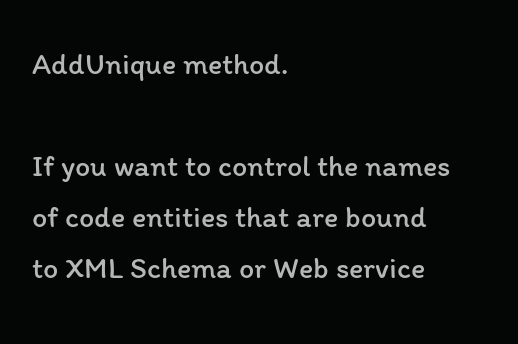AddUnique method.

If you want to control the names of code entities that are bound to XML Schema or Web service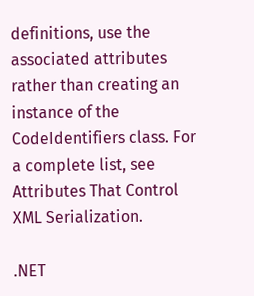definitions, use the associated attributes rather than creating an instance of the CodeIdentifiers class. For a complete list, see Attributes That Control XML Serialization.

.NET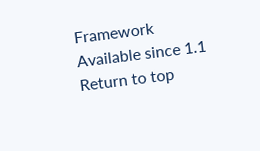Framework
Available since 1.1
Return to top